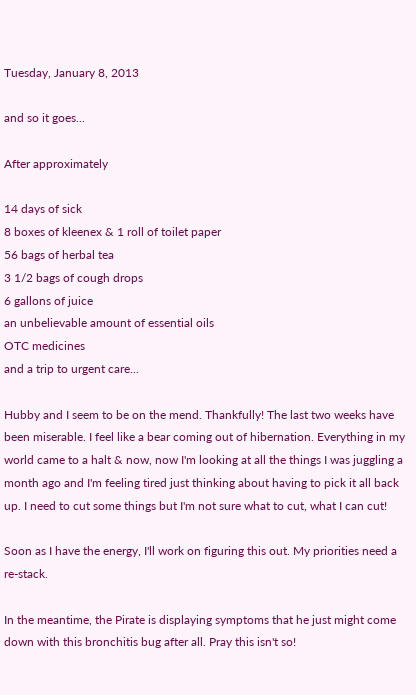Tuesday, January 8, 2013

and so it goes...

After approximately

14 days of sick
8 boxes of kleenex & 1 roll of toilet paper
56 bags of herbal tea
3 1/2 bags of cough drops
6 gallons of juice
an unbelievable amount of essential oils
OTC medicines
and a trip to urgent care...

Hubby and I seem to be on the mend. Thankfully! The last two weeks have been miserable. I feel like a bear coming out of hibernation. Everything in my world came to a halt & now, now I'm looking at all the things I was juggling a month ago and I'm feeling tired just thinking about having to pick it all back up. I need to cut some things but I'm not sure what to cut, what I can cut!

Soon as I have the energy, I'll work on figuring this out. My priorities need a re-stack.

In the meantime, the Pirate is displaying symptoms that he just might come down with this bronchitis bug after all. Pray this isn't so!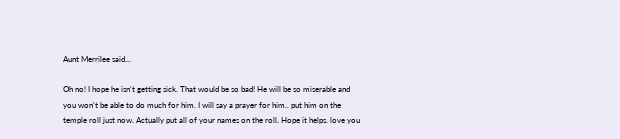Aunt Merrilee said...

Oh no! I hope he isn't getting sick. That would be so bad! He will be so miserable and you won't be able to do much for him. I will say a prayer for him.. put him on the temple roll just now. Actually put all of your names on the roll. Hope it helps. love you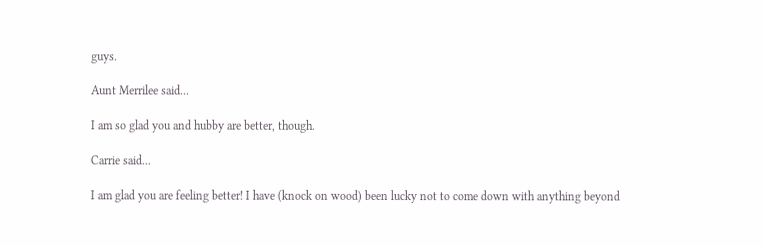guys.

Aunt Merrilee said...

I am so glad you and hubby are better, though.

Carrie said...

I am glad you are feeling better! I have (knock on wood) been lucky not to come down with anything beyond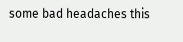some bad headaches this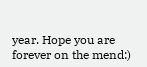year. Hope you are forever on the mend:)